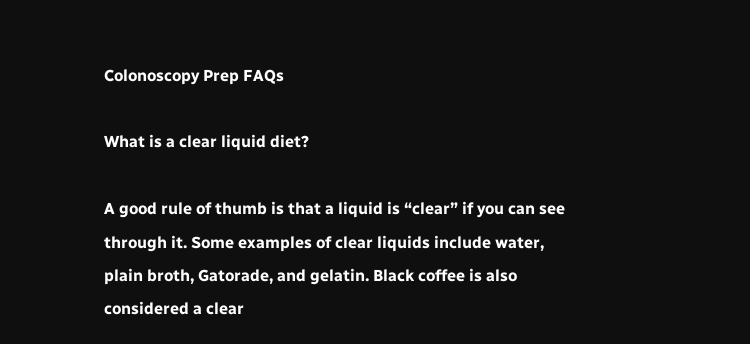Colonoscopy Prep FAQs

What is a clear liquid diet?

A good rule of thumb is that a liquid is “clear” if you can see through it. Some examples of clear liquids include water, plain broth, Gatorade, and gelatin. Black coffee is also considered a clear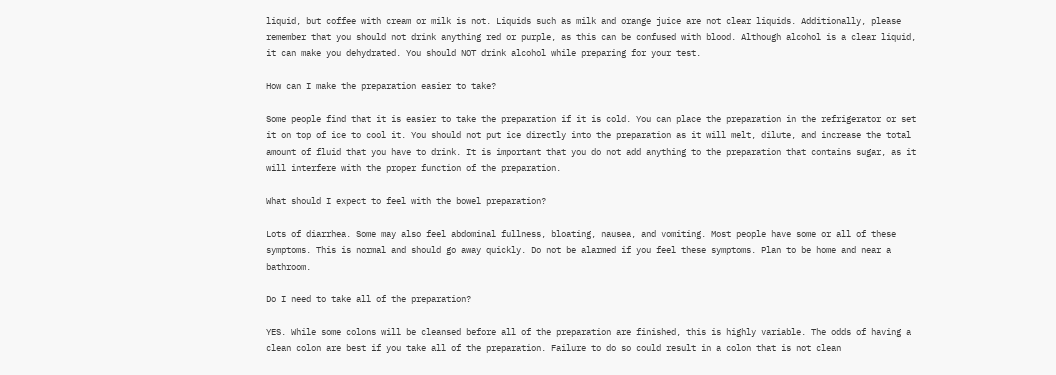liquid, but coffee with cream or milk is not. Liquids such as milk and orange juice are not clear liquids. Additionally, please remember that you should not drink anything red or purple, as this can be confused with blood. Although alcohol is a clear liquid, it can make you dehydrated. You should NOT drink alcohol while preparing for your test.

How can I make the preparation easier to take?

Some people find that it is easier to take the preparation if it is cold. You can place the preparation in the refrigerator or set it on top of ice to cool it. You should not put ice directly into the preparation as it will melt, dilute, and increase the total amount of fluid that you have to drink. It is important that you do not add anything to the preparation that contains sugar, as it will interfere with the proper function of the preparation.

What should I expect to feel with the bowel preparation?

Lots of diarrhea. Some may also feel abdominal fullness, bloating, nausea, and vomiting. Most people have some or all of these symptoms. This is normal and should go away quickly. Do not be alarmed if you feel these symptoms. Plan to be home and near a bathroom.

Do I need to take all of the preparation?

YES. While some colons will be cleansed before all of the preparation are finished, this is highly variable. The odds of having a clean colon are best if you take all of the preparation. Failure to do so could result in a colon that is not clean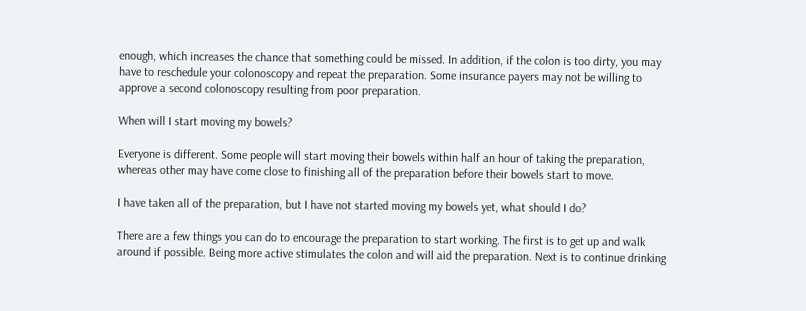enough, which increases the chance that something could be missed. In addition, if the colon is too dirty, you may have to reschedule your colonoscopy and repeat the preparation. Some insurance payers may not be willing to approve a second colonoscopy resulting from poor preparation.

When will I start moving my bowels?

Everyone is different. Some people will start moving their bowels within half an hour of taking the preparation, whereas other may have come close to finishing all of the preparation before their bowels start to move.

I have taken all of the preparation, but I have not started moving my bowels yet, what should I do?

There are a few things you can do to encourage the preparation to start working. The first is to get up and walk around if possible. Being more active stimulates the colon and will aid the preparation. Next is to continue drinking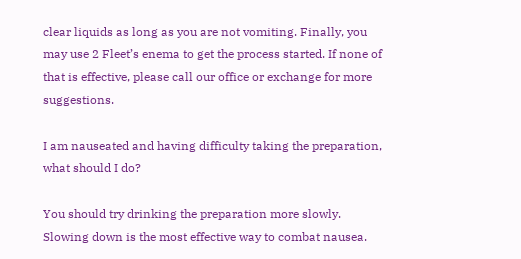clear liquids as long as you are not vomiting. Finally, you may use 2 Fleet’s enema to get the process started. If none of that is effective, please call our office or exchange for more suggestions.

I am nauseated and having difficulty taking the preparation, what should I do?

You should try drinking the preparation more slowly. Slowing down is the most effective way to combat nausea.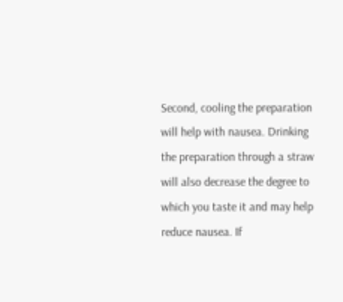Second, cooling the preparation will help with nausea. Drinking the preparation through a straw will also decrease the degree to which you taste it and may help reduce nausea. If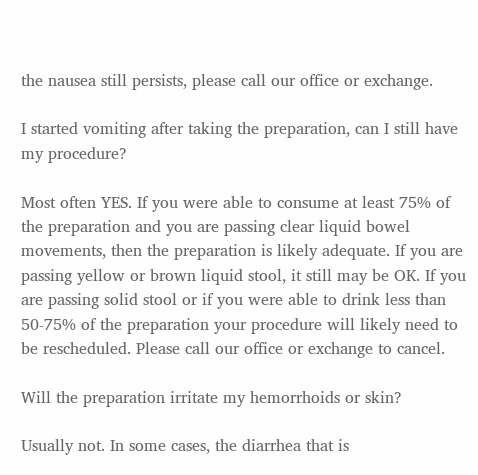the nausea still persists, please call our office or exchange.

I started vomiting after taking the preparation, can I still have my procedure?

Most often YES. If you were able to consume at least 75% of the preparation and you are passing clear liquid bowel movements, then the preparation is likely adequate. If you are passing yellow or brown liquid stool, it still may be OK. If you are passing solid stool or if you were able to drink less than 50-75% of the preparation your procedure will likely need to be rescheduled. Please call our office or exchange to cancel.

Will the preparation irritate my hemorrhoids or skin?

Usually not. In some cases, the diarrhea that is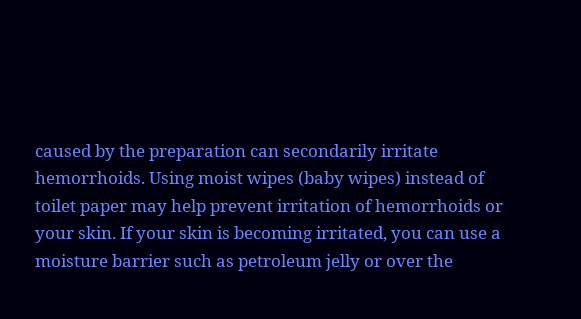caused by the preparation can secondarily irritate hemorrhoids. Using moist wipes (baby wipes) instead of toilet paper may help prevent irritation of hemorrhoids or your skin. If your skin is becoming irritated, you can use a moisture barrier such as petroleum jelly or over the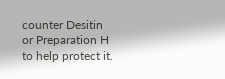counter Desitin or Preparation H to help protect it.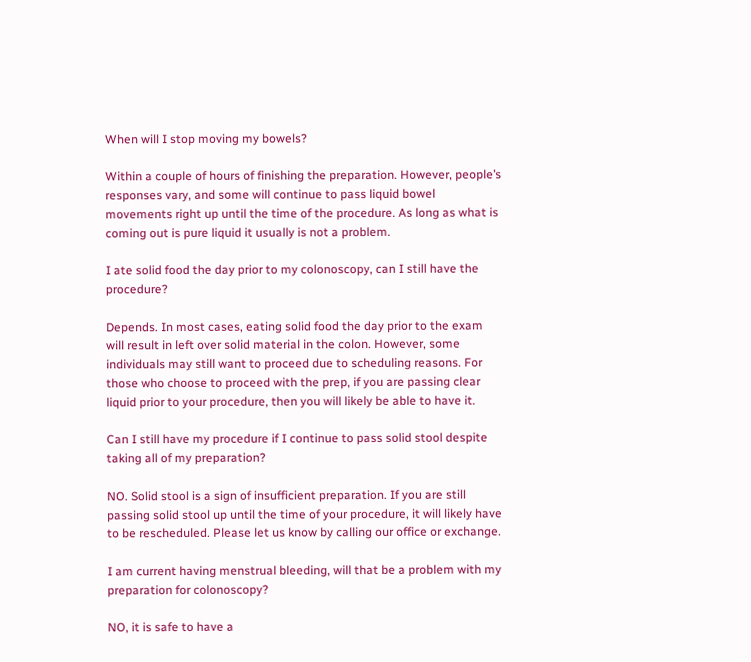When will I stop moving my bowels?

Within a couple of hours of finishing the preparation. However, people’s responses vary, and some will continue to pass liquid bowel movements right up until the time of the procedure. As long as what is coming out is pure liquid it usually is not a problem.

I ate solid food the day prior to my colonoscopy, can I still have the procedure?

Depends. In most cases, eating solid food the day prior to the exam will result in left over solid material in the colon. However, some individuals may still want to proceed due to scheduling reasons. For those who choose to proceed with the prep, if you are passing clear liquid prior to your procedure, then you will likely be able to have it.

Can I still have my procedure if I continue to pass solid stool despite taking all of my preparation?

NO. Solid stool is a sign of insufficient preparation. If you are still passing solid stool up until the time of your procedure, it will likely have to be rescheduled. Please let us know by calling our office or exchange.

I am current having menstrual bleeding, will that be a problem with my preparation for colonoscopy?

NO, it is safe to have a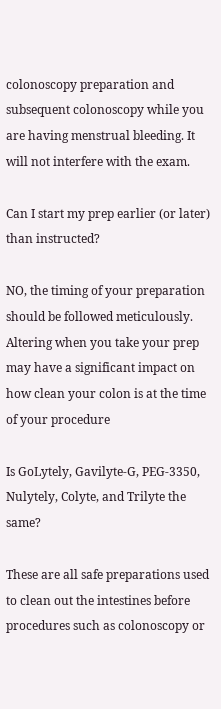colonoscopy preparation and subsequent colonoscopy while you are having menstrual bleeding. It will not interfere with the exam.

Can I start my prep earlier (or later) than instructed?

NO, the timing of your preparation should be followed meticulously. Altering when you take your prep may have a significant impact on how clean your colon is at the time of your procedure

Is GoLytely, Gavilyte-G, PEG-3350, Nulytely, Colyte, and Trilyte the same?

These are all safe preparations used to clean out the intestines before procedures such as colonoscopy or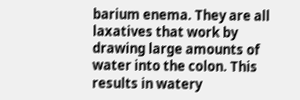barium enema. They are all laxatives that work by drawing large amounts of water into the colon. This results in watery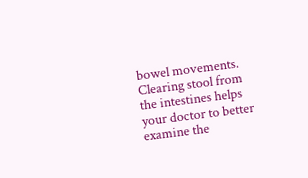bowel movements. Clearing stool from the intestines helps your doctor to better examine the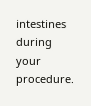intestines during your procedure.